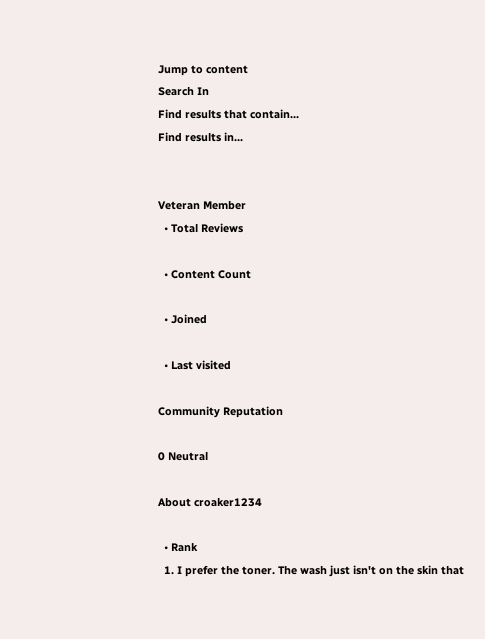Jump to content
Search In
Find results that contain...
Find results in...


Veteran Member
  • Total Reviews

  • Content Count

  • Joined

  • Last visited

Community Reputation

0 Neutral

About croaker1234

  • Rank
  1. I prefer the toner. The wash just isn't on the skin that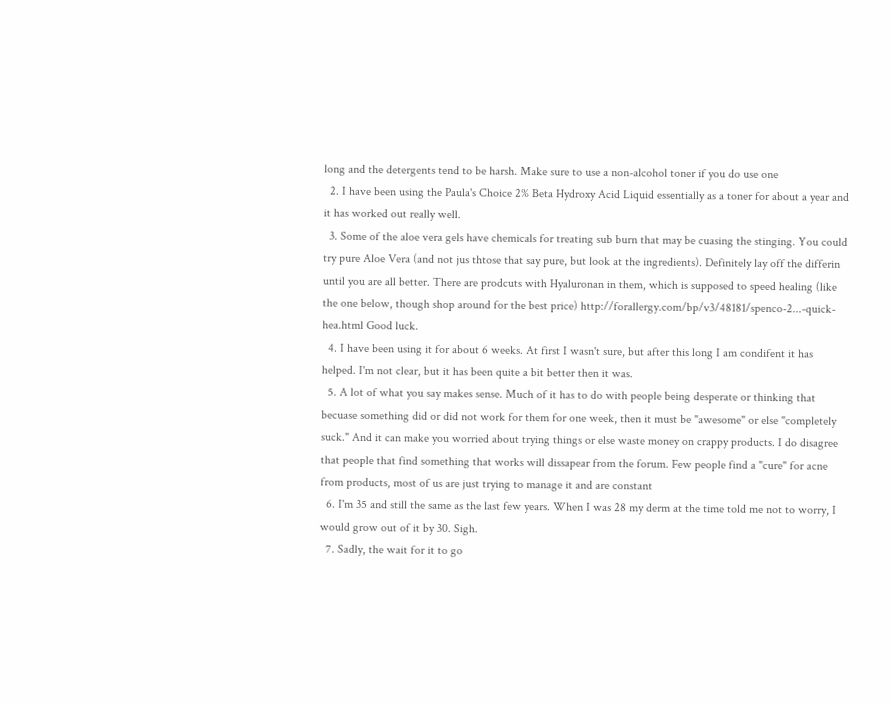long and the detergents tend to be harsh. Make sure to use a non-alcohol toner if you do use one
  2. I have been using the Paula's Choice 2% Beta Hydroxy Acid Liquid essentially as a toner for about a year and it has worked out really well.
  3. Some of the aloe vera gels have chemicals for treating sub burn that may be cuasing the stinging. You could try pure Aloe Vera (and not jus thtose that say pure, but look at the ingredients). Definitely lay off the differin until you are all better. There are prodcuts with Hyaluronan in them, which is supposed to speed healing (like the one below, though shop around for the best price) http://forallergy.com/bp/v3/48181/spenco-2...-quick-hea.html Good luck.
  4. I have been using it for about 6 weeks. At first I wasn't sure, but after this long I am condifent it has helped. I'm not clear, but it has been quite a bit better then it was.
  5. A lot of what you say makes sense. Much of it has to do with people being desperate or thinking that becuase something did or did not work for them for one week, then it must be "awesome" or else "completely suck." And it can make you worried about trying things or else waste money on crappy products. I do disagree that people that find something that works will dissapear from the forum. Few people find a "cure" for acne from products, most of us are just trying to manage it and are constant
  6. I'm 35 and still the same as the last few years. When I was 28 my derm at the time told me not to worry, I would grow out of it by 30. Sigh.
  7. Sadly, the wait for it to go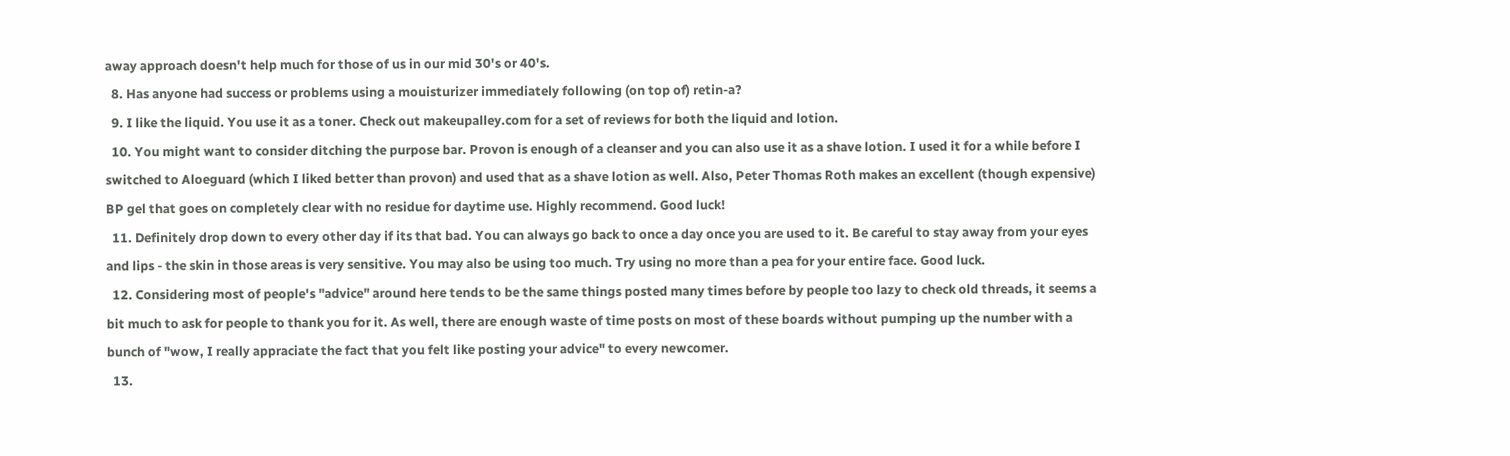away approach doesn't help much for those of us in our mid 30's or 40's.
  8. Has anyone had success or problems using a mouisturizer immediately following (on top of) retin-a?
  9. I like the liquid. You use it as a toner. Check out makeupalley.com for a set of reviews for both the liquid and lotion.
  10. You might want to consider ditching the purpose bar. Provon is enough of a cleanser and you can also use it as a shave lotion. I used it for a while before I switched to Aloeguard (which I liked better than provon) and used that as a shave lotion as well. Also, Peter Thomas Roth makes an excellent (though expensive) BP gel that goes on completely clear with no residue for daytime use. Highly recommend. Good luck!
  11. Definitely drop down to every other day if its that bad. You can always go back to once a day once you are used to it. Be careful to stay away from your eyes and lips - the skin in those areas is very sensitive. You may also be using too much. Try using no more than a pea for your entire face. Good luck.
  12. Considering most of people's "advice" around here tends to be the same things posted many times before by people too lazy to check old threads, it seems a bit much to ask for people to thank you for it. As well, there are enough waste of time posts on most of these boards without pumping up the number with a bunch of "wow, I really appraciate the fact that you felt like posting your advice" to every newcomer.
  13.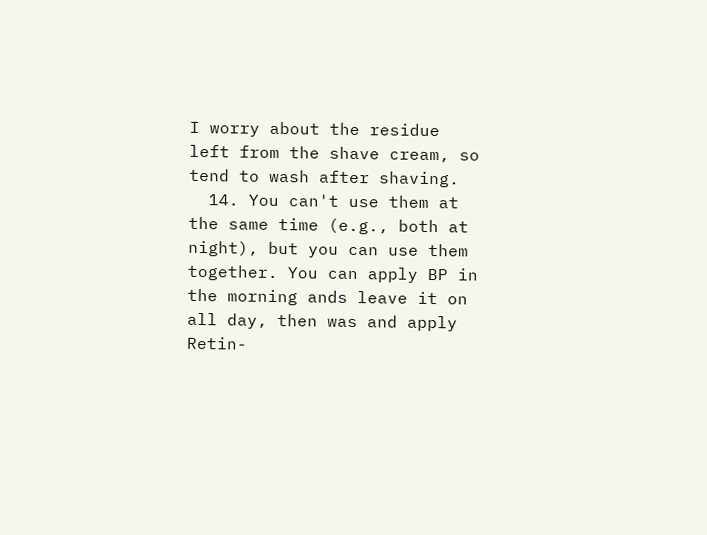I worry about the residue left from the shave cream, so tend to wash after shaving.
  14. You can't use them at the same time (e.g., both at night), but you can use them together. You can apply BP in the morning ands leave it on all day, then was and apply Retin-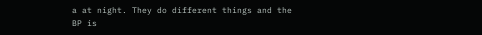a at night. They do different things and the BP is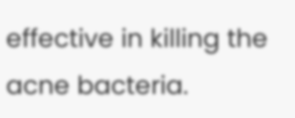effective in killing the acne bacteria.